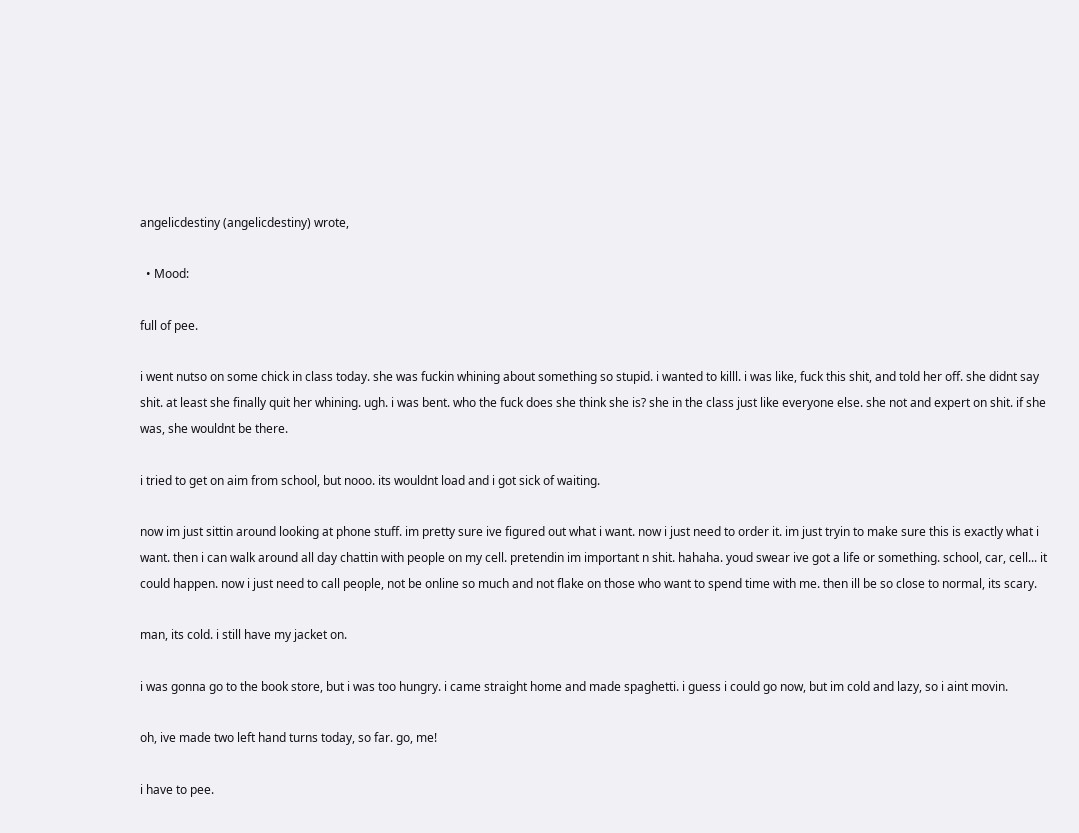angelicdestiny (angelicdestiny) wrote,

  • Mood:

full of pee.

i went nutso on some chick in class today. she was fuckin whining about something so stupid. i wanted to killl. i was like, fuck this shit, and told her off. she didnt say shit. at least she finally quit her whining. ugh. i was bent. who the fuck does she think she is? she in the class just like everyone else. she not and expert on shit. if she was, she wouldnt be there.

i tried to get on aim from school, but nooo. its wouldnt load and i got sick of waiting.

now im just sittin around looking at phone stuff. im pretty sure ive figured out what i want. now i just need to order it. im just tryin to make sure this is exactly what i want. then i can walk around all day chattin with people on my cell. pretendin im important n shit. hahaha. youd swear ive got a life or something. school, car, cell... it could happen. now i just need to call people, not be online so much and not flake on those who want to spend time with me. then ill be so close to normal, its scary.

man, its cold. i still have my jacket on.

i was gonna go to the book store, but i was too hungry. i came straight home and made spaghetti. i guess i could go now, but im cold and lazy, so i aint movin.

oh, ive made two left hand turns today, so far. go, me!

i have to pee.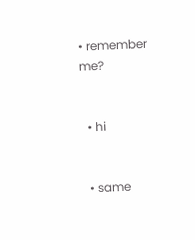• remember me?


  • hi


  • same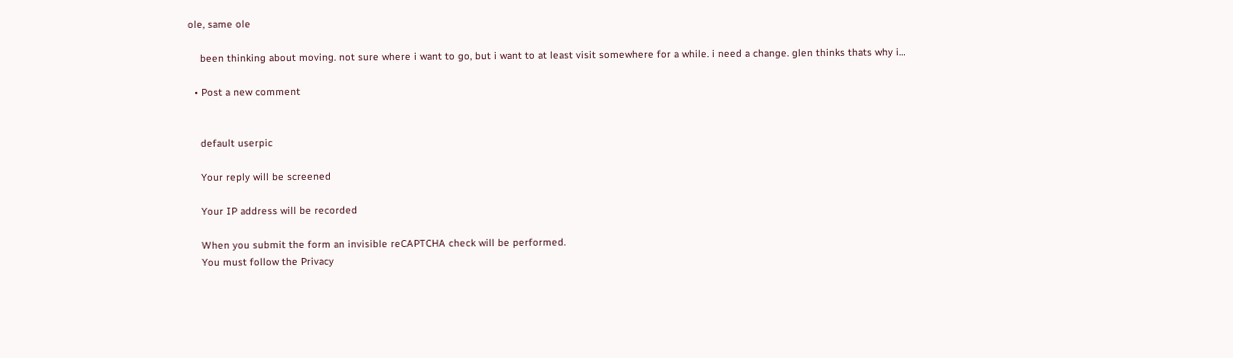ole, same ole

    been thinking about moving. not sure where i want to go, but i want to at least visit somewhere for a while. i need a change. glen thinks thats why i…

  • Post a new comment


    default userpic

    Your reply will be screened

    Your IP address will be recorded

    When you submit the form an invisible reCAPTCHA check will be performed.
    You must follow the Privacy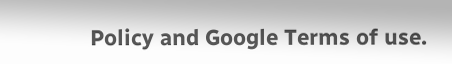Policy and Google Terms of use.